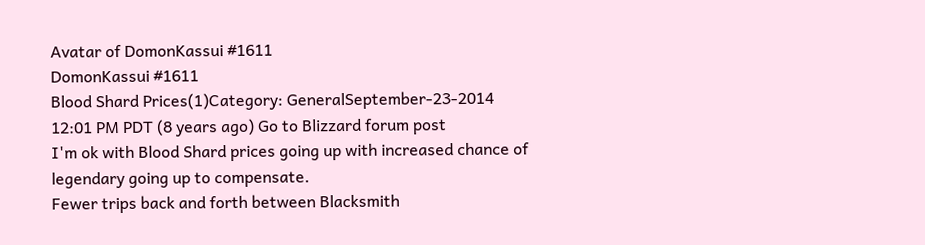Avatar of DomonKassui #1611
DomonKassui #1611
Blood Shard Prices(1)Category: GeneralSeptember-23-2014 12:01 PM PDT (8 years ago) Go to Blizzard forum post
I'm ok with Blood Shard prices going up with increased chance of legendary going up to compensate.
Fewer trips back and forth between Blacksmith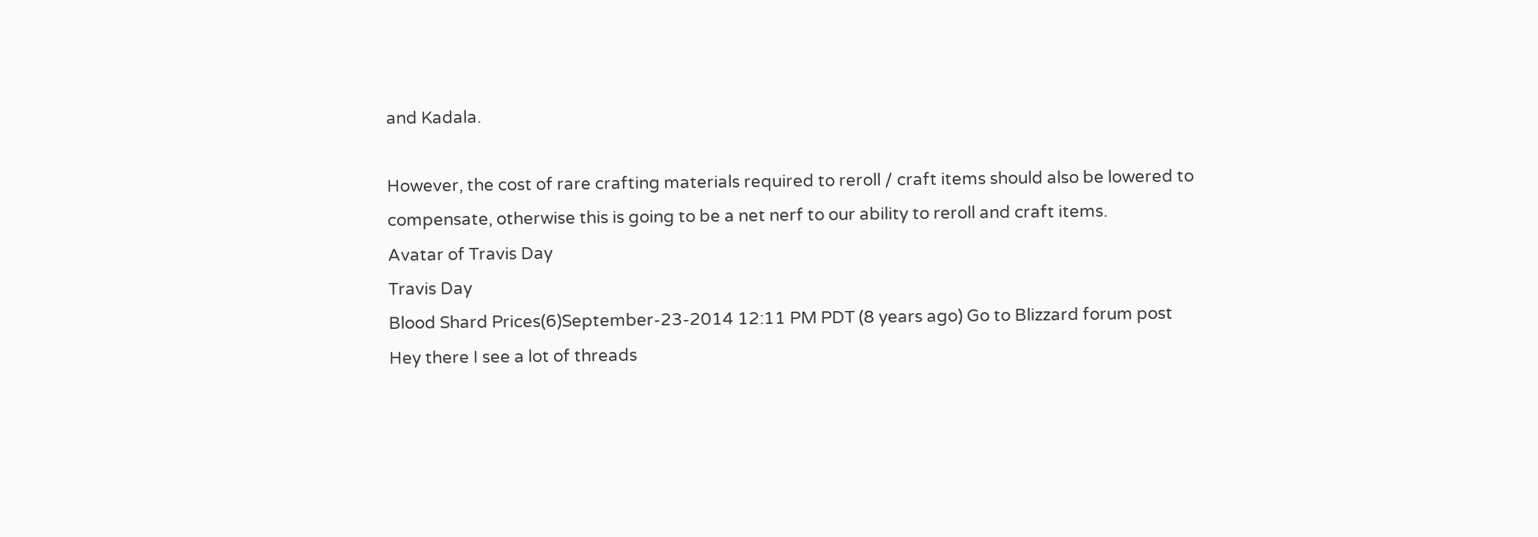and Kadala.

However, the cost of rare crafting materials required to reroll / craft items should also be lowered to compensate, otherwise this is going to be a net nerf to our ability to reroll and craft items.
Avatar of Travis Day
Travis Day
Blood Shard Prices(6)September-23-2014 12:11 PM PDT (8 years ago) Go to Blizzard forum post
Hey there I see a lot of threads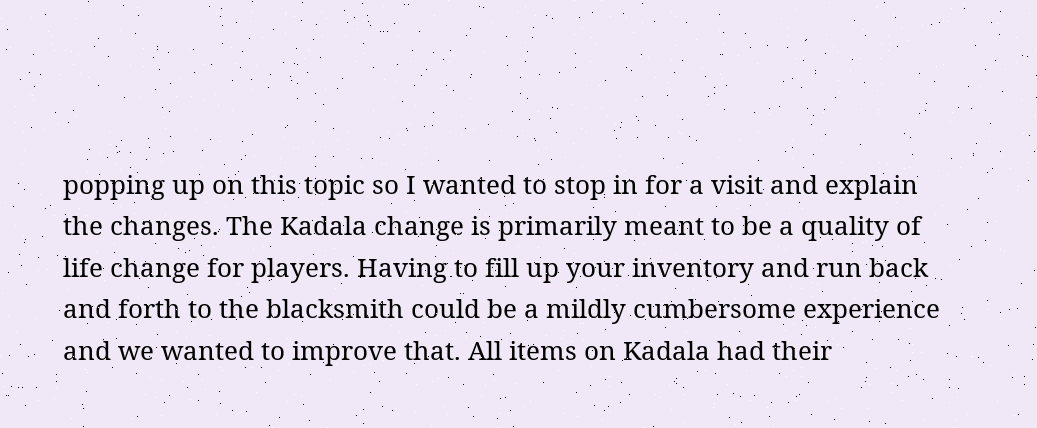popping up on this topic so I wanted to stop in for a visit and explain the changes. The Kadala change is primarily meant to be a quality of life change for players. Having to fill up your inventory and run back and forth to the blacksmith could be a mildly cumbersome experience and we wanted to improve that. All items on Kadala had their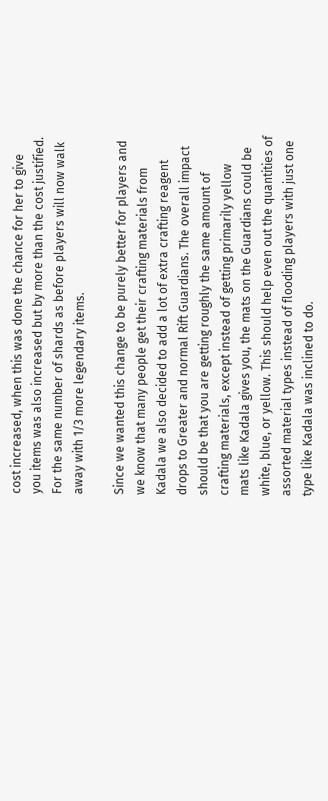cost increased, when this was done the chance for her to give you items was also increased but by more than the cost justified. For the same number of shards as before players will now walk away with 1/3 more legendary items.

Since we wanted this change to be purely better for players and we know that many people get their crafting materials from Kadala we also decided to add a lot of extra crafting reagent drops to Greater and normal Rift Guardians. The overall impact should be that you are getting roughly the same amount of crafting materials, except instead of getting primarily yellow mats like Kadala gives you, the mats on the Guardians could be white, blue, or yellow. This should help even out the quantities of assorted material types instead of flooding players with just one type like Kadala was inclined to do.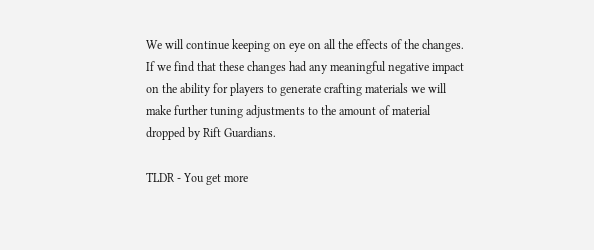We will continue keeping on eye on all the effects of the changes. If we find that these changes had any meaningful negative impact on the ability for players to generate crafting materials we will make further tuning adjustments to the amount of material dropped by Rift Guardians.

TLDR - You get more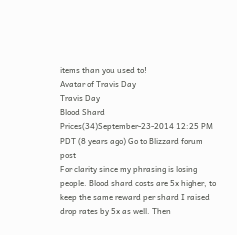items than you used to!
Avatar of Travis Day
Travis Day
Blood Shard Prices(34)September-23-2014 12:25 PM PDT (8 years ago) Go to Blizzard forum post
For clarity since my phrasing is losing people. Blood shard costs are 5x higher, to keep the same reward per shard I raised drop rates by 5x as well. Then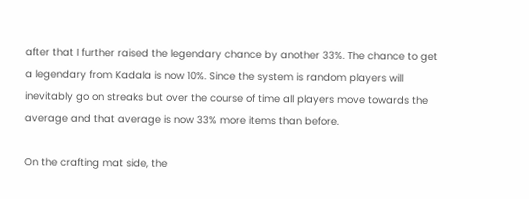after that I further raised the legendary chance by another 33%. The chance to get a legendary from Kadala is now 10%. Since the system is random players will inevitably go on streaks but over the course of time all players move towards the average and that average is now 33% more items than before.

On the crafting mat side, the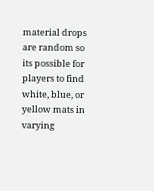material drops are random so its possible for players to find white, blue, or yellow mats in varying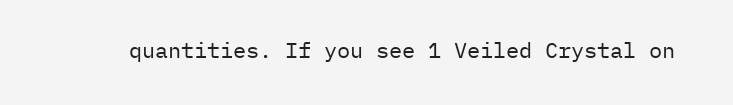quantities. If you see 1 Veiled Crystal on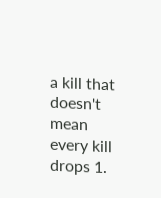a kill that doesn't mean every kill drops 1.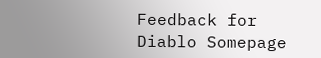Feedback for Diablo Somepage